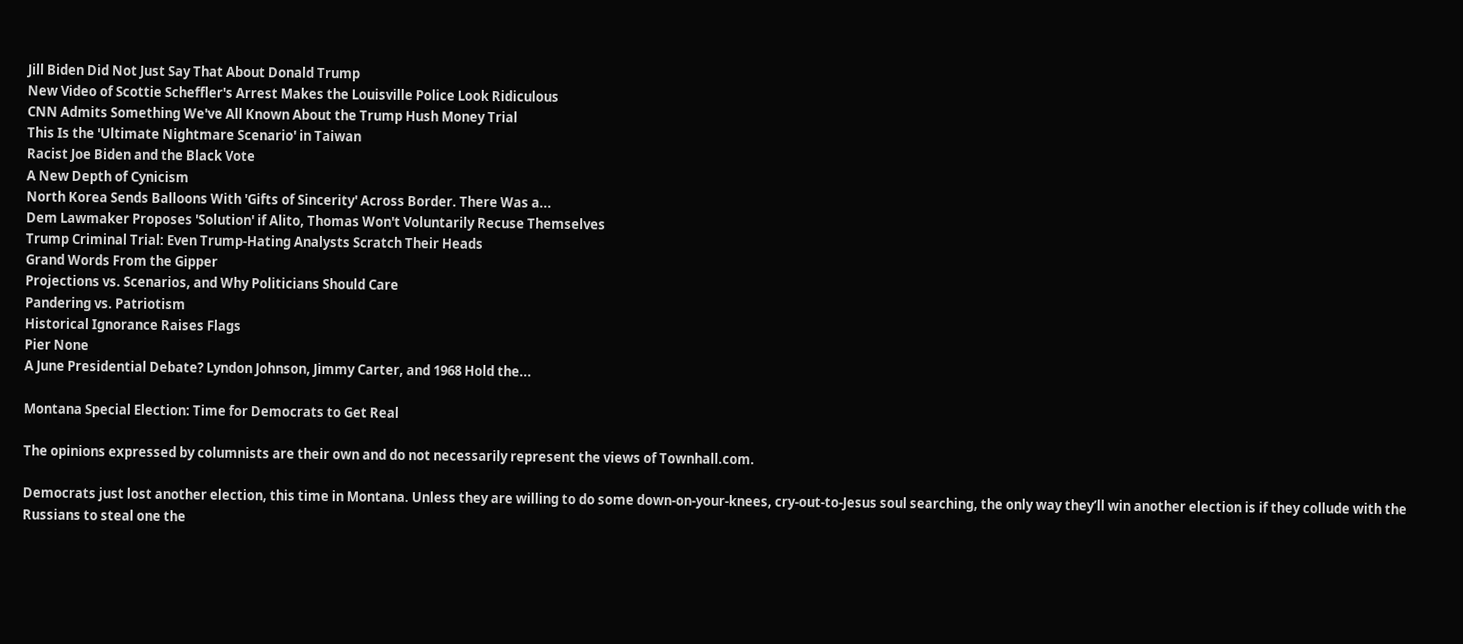Jill Biden Did Not Just Say That About Donald Trump
New Video of Scottie Scheffler's Arrest Makes the Louisville Police Look Ridiculous
CNN Admits Something We've All Known About the Trump Hush Money Trial
This Is the 'Ultimate Nightmare Scenario' in Taiwan
Racist Joe Biden and the Black Vote
A New Depth of Cynicism
North Korea Sends Balloons With 'Gifts of Sincerity' Across Border. There Was a...
Dem Lawmaker Proposes 'Solution' if Alito, Thomas Won't Voluntarily Recuse Themselves
Trump Criminal Trial: Even Trump-Hating Analysts Scratch Their Heads
Grand Words From the Gipper
Projections vs. Scenarios, and Why Politicians Should Care
Pandering vs. Patriotism
Historical Ignorance Raises Flags
Pier None
A June Presidential Debate? Lyndon Johnson, Jimmy Carter, and 1968 Hold the...

Montana Special Election: Time for Democrats to Get Real

The opinions expressed by columnists are their own and do not necessarily represent the views of Townhall.com.

Democrats just lost another election, this time in Montana. Unless they are willing to do some down-on-your-knees, cry-out-to-Jesus soul searching, the only way they’ll win another election is if they collude with the Russians to steal one the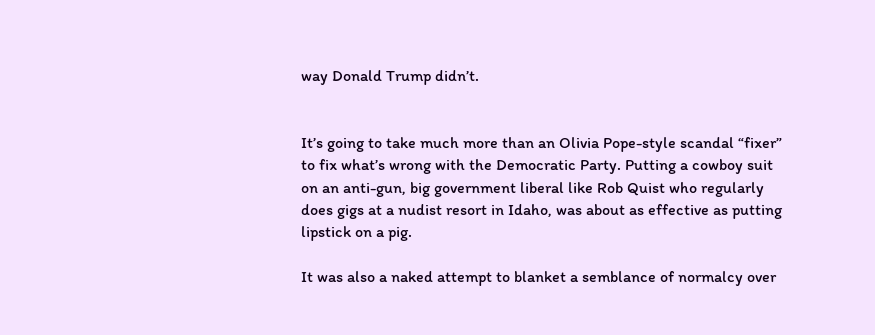way Donald Trump didn’t.


It’s going to take much more than an Olivia Pope-style scandal “fixer” to fix what’s wrong with the Democratic Party. Putting a cowboy suit on an anti-gun, big government liberal like Rob Quist who regularly does gigs at a nudist resort in Idaho, was about as effective as putting lipstick on a pig.

It was also a naked attempt to blanket a semblance of normalcy over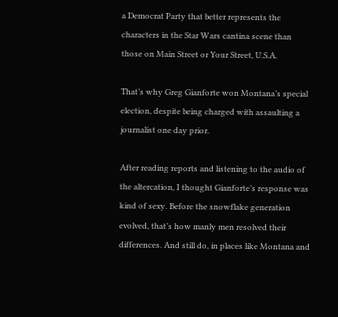a Democrat Party that better represents the characters in the Star Wars cantina scene than those on Main Street or Your Street, U.S.A.

That’s why Greg Gianforte won Montana’s special election, despite being charged with assaulting a journalist one day prior.

After reading reports and listening to the audio of the altercation, I thought Gianforte’s response was kind of sexy. Before the snowflake generation evolved, that’s how manly men resolved their differences. And still do, in places like Montana and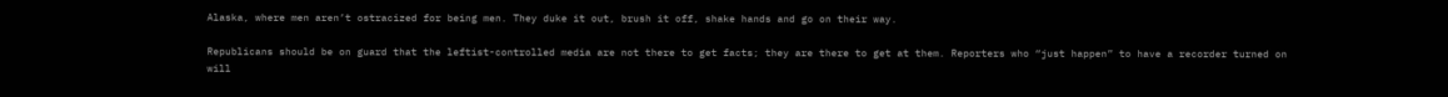Alaska, where men aren’t ostracized for being men. They duke it out, brush it off, shake hands and go on their way.

Republicans should be on guard that the leftist-controlled media are not there to get facts; they are there to get at them. Reporters who “just happen” to have a recorder turned on will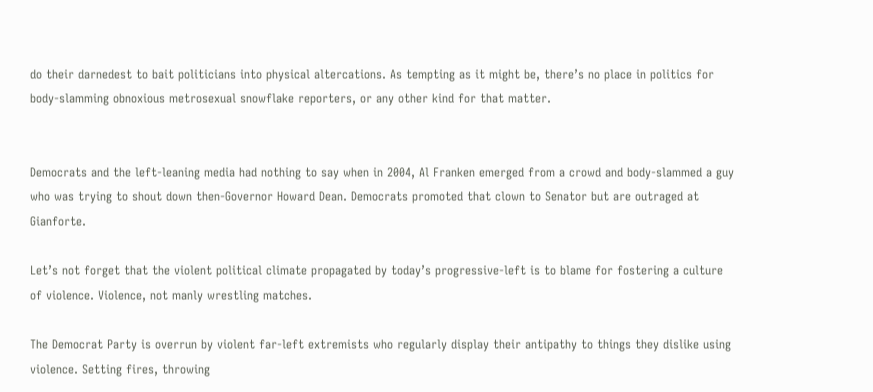do their darnedest to bait politicians into physical altercations. As tempting as it might be, there’s no place in politics for body-slamming obnoxious metrosexual snowflake reporters, or any other kind for that matter.


Democrats and the left-leaning media had nothing to say when in 2004, Al Franken emerged from a crowd and body-slammed a guy who was trying to shout down then-Governor Howard Dean. Democrats promoted that clown to Senator but are outraged at Gianforte.

Let’s not forget that the violent political climate propagated by today’s progressive-left is to blame for fostering a culture of violence. Violence, not manly wrestling matches.

The Democrat Party is overrun by violent far-left extremists who regularly display their antipathy to things they dislike using violence. Setting fires, throwing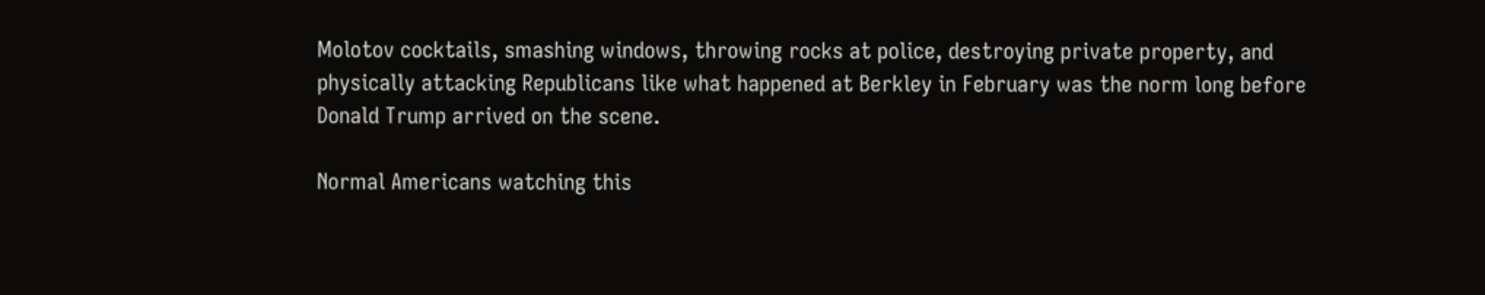Molotov cocktails, smashing windows, throwing rocks at police, destroying private property, and physically attacking Republicans like what happened at Berkley in February was the norm long before Donald Trump arrived on the scene.

Normal Americans watching this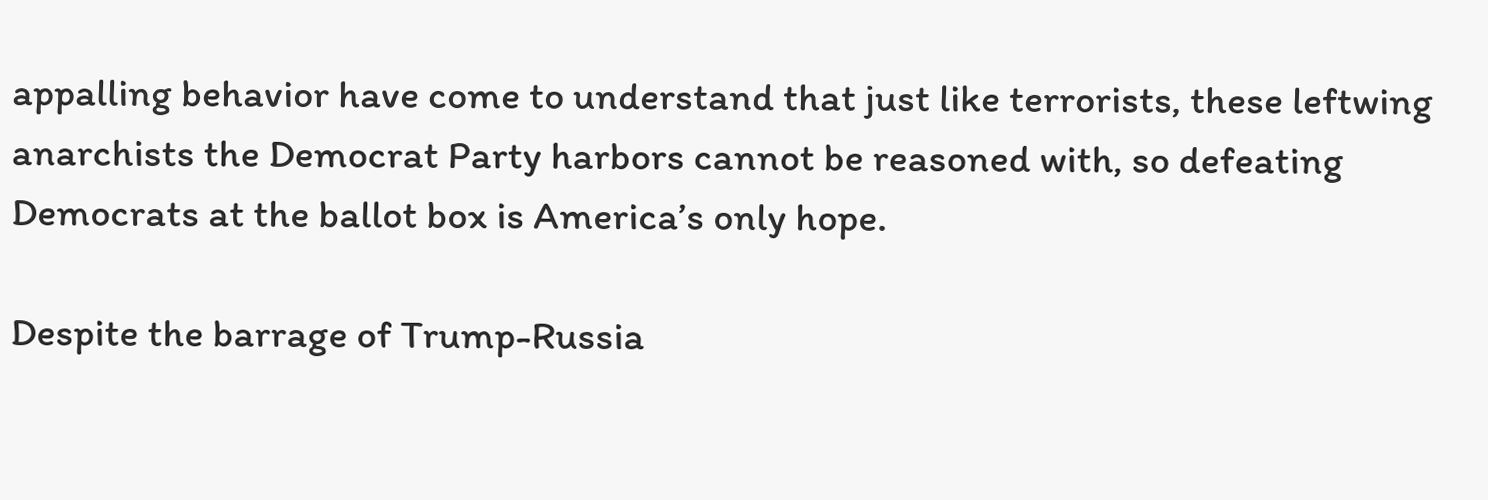appalling behavior have come to understand that just like terrorists, these leftwing anarchists the Democrat Party harbors cannot be reasoned with, so defeating Democrats at the ballot box is America’s only hope.

Despite the barrage of Trump-Russia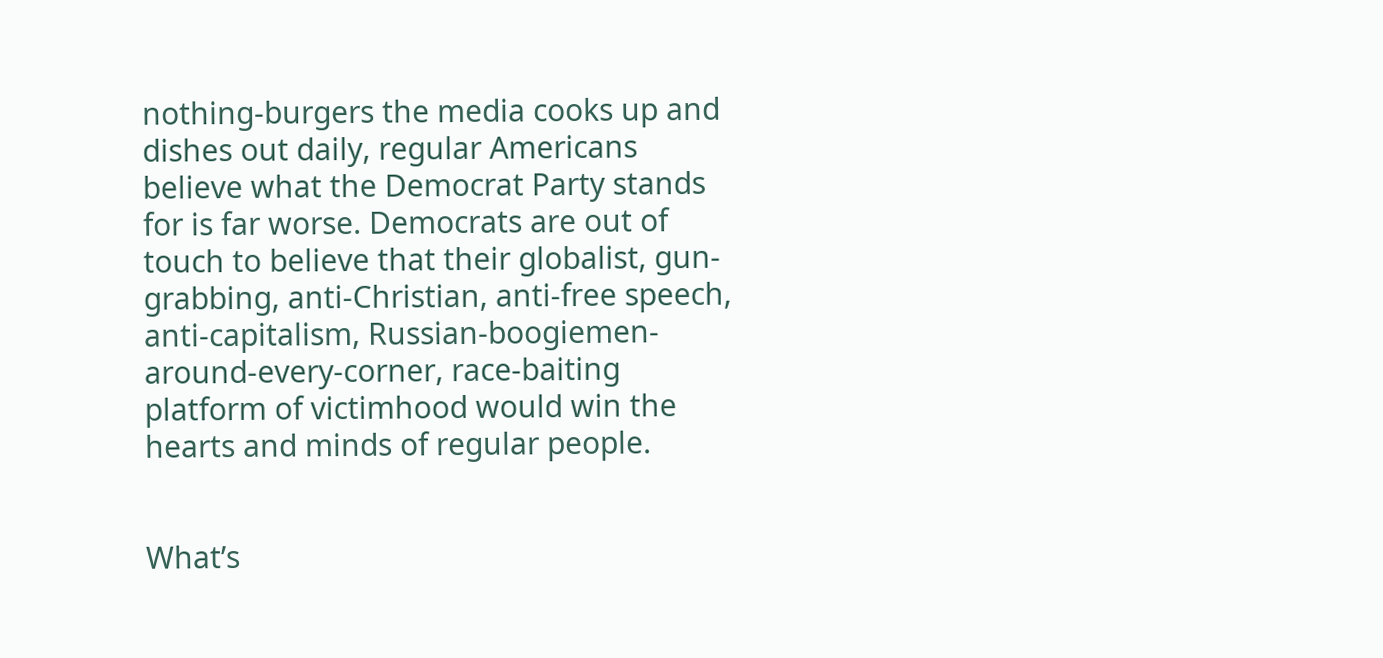nothing-burgers the media cooks up and dishes out daily, regular Americans believe what the Democrat Party stands for is far worse. Democrats are out of touch to believe that their globalist, gun-grabbing, anti-Christian, anti-free speech, anti-capitalism, Russian-boogiemen-around-every-corner, race-baiting platform of victimhood would win the hearts and minds of regular people.


What’s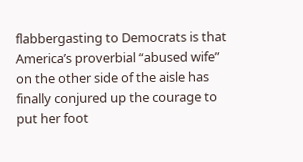flabbergasting to Democrats is that America’s proverbial “abused wife” on the other side of the aisle has finally conjured up the courage to put her foot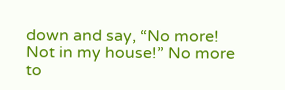down and say, “No more! Not in my house!” No more to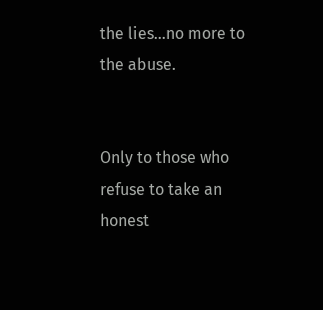the lies…no more to the abuse.


Only to those who refuse to take an honest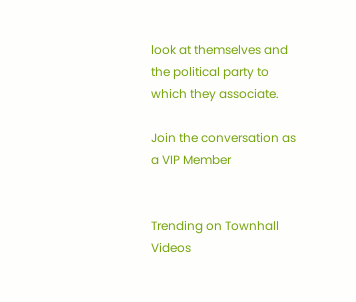look at themselves and the political party to which they associate.

Join the conversation as a VIP Member


Trending on Townhall Videos